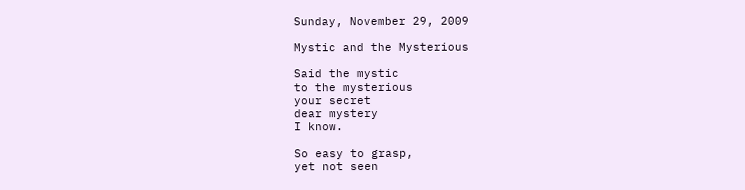Sunday, November 29, 2009

Mystic and the Mysterious

Said the mystic
to the mysterious
your secret
dear mystery
I know.

So easy to grasp,
yet not seen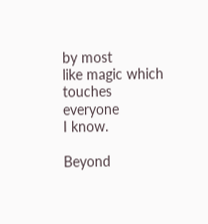by most
like magic which
touches everyone
I know.

Beyond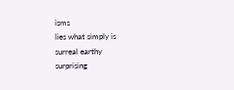isms
lies what simply is
surreal earthy
surprising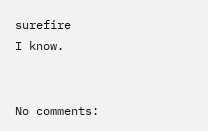surefire
I know.


No comments: